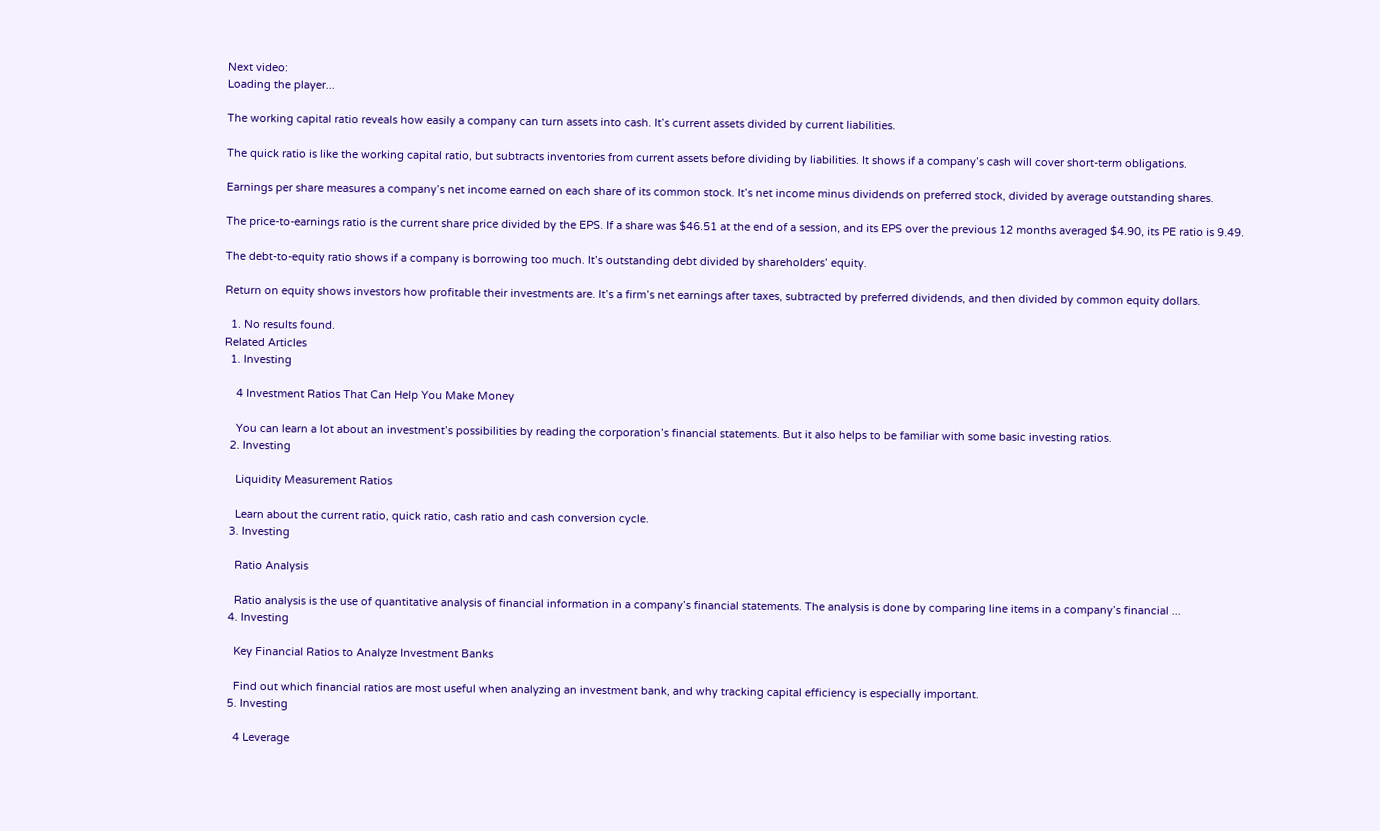Next video:
Loading the player...

The working capital ratio reveals how easily a company can turn assets into cash. It’s current assets divided by current liabilities.

The quick ratio is like the working capital ratio, but subtracts inventories from current assets before dividing by liabilities. It shows if a company’s cash will cover short-term obligations.

Earnings per share measures a company’s net income earned on each share of its common stock. It’s net income minus dividends on preferred stock, divided by average outstanding shares.

The price-to-earnings ratio is the current share price divided by the EPS. If a share was $46.51 at the end of a session, and its EPS over the previous 12 months averaged $4.90, its PE ratio is 9.49.

The debt-to-equity ratio shows if a company is borrowing too much. It’s outstanding debt divided by shareholders’ equity.

Return on equity shows investors how profitable their investments are. It’s a firm’s net earnings after taxes, subtracted by preferred dividends, and then divided by common equity dollars.

  1. No results found.
Related Articles
  1. Investing

    4 Investment Ratios That Can Help You Make Money

    You can learn a lot about an investment’s possibilities by reading the corporation’s financial statements. But it also helps to be familiar with some basic investing ratios.
  2. Investing

    Liquidity Measurement Ratios

    Learn about the current ratio, quick ratio, cash ratio and cash conversion cycle.
  3. Investing

    Ratio Analysis

    Ratio analysis is the use of quantitative analysis of financial information in a company’s financial statements. The analysis is done by comparing line items in a company’s financial ...
  4. Investing

    Key Financial Ratios to Analyze Investment Banks

    Find out which financial ratios are most useful when analyzing an investment bank, and why tracking capital efficiency is especially important.
  5. Investing

    4 Leverage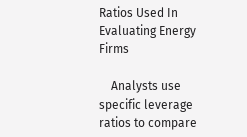Ratios Used In Evaluating Energy Firms

    Analysts use specific leverage ratios to compare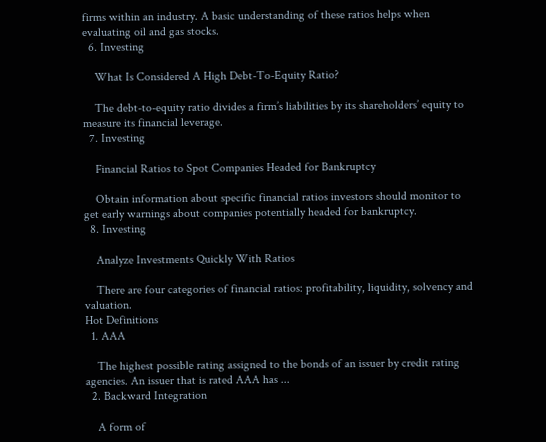firms within an industry. A basic understanding of these ratios helps when evaluating oil and gas stocks.
  6. Investing

    What Is Considered A High Debt-To-Equity Ratio?

    The debt-to-equity ratio divides a firm’s liabilities by its shareholders’ equity to measure its financial leverage.
  7. Investing

    Financial Ratios to Spot Companies Headed for Bankruptcy

    Obtain information about specific financial ratios investors should monitor to get early warnings about companies potentially headed for bankruptcy.
  8. Investing

    Analyze Investments Quickly With Ratios

    There are four categories of financial ratios: profitability, liquidity, solvency and valuation.
Hot Definitions
  1. AAA

    The highest possible rating assigned to the bonds of an issuer by credit rating agencies. An issuer that is rated AAA has ...
  2. Backward Integration

    A form of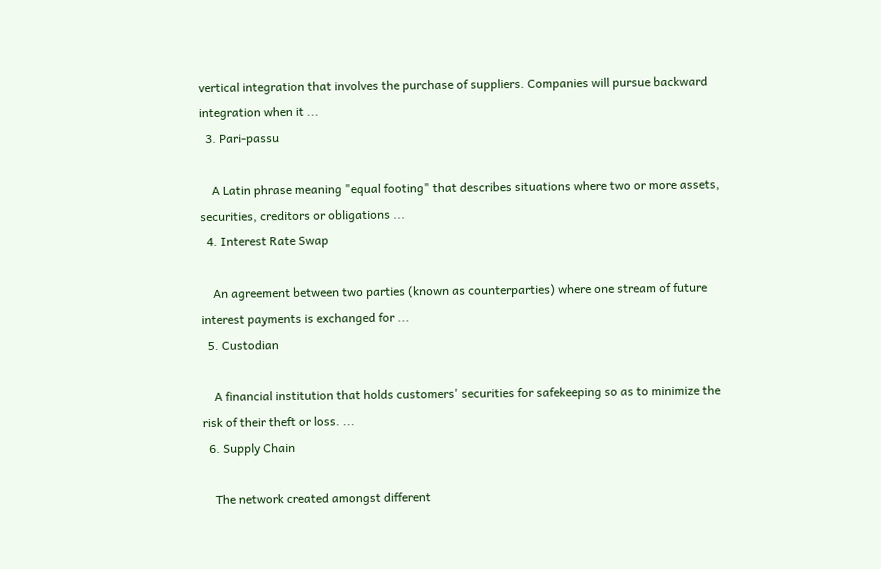vertical integration that involves the purchase of suppliers. Companies will pursue backward integration when it ...
  3. Pari-passu

    A Latin phrase meaning "equal footing" that describes situations where two or more assets, securities, creditors or obligations ...
  4. Interest Rate Swap

    An agreement between two parties (known as counterparties) where one stream of future interest payments is exchanged for ...
  5. Custodian

    A financial institution that holds customers' securities for safekeeping so as to minimize the risk of their theft or loss. ...
  6. Supply Chain

    The network created amongst different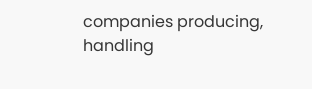companies producing, handling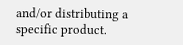and/or distributing a specific product.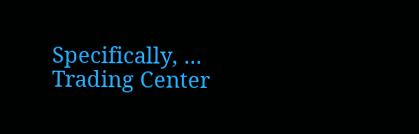Specifically, ...
Trading Center